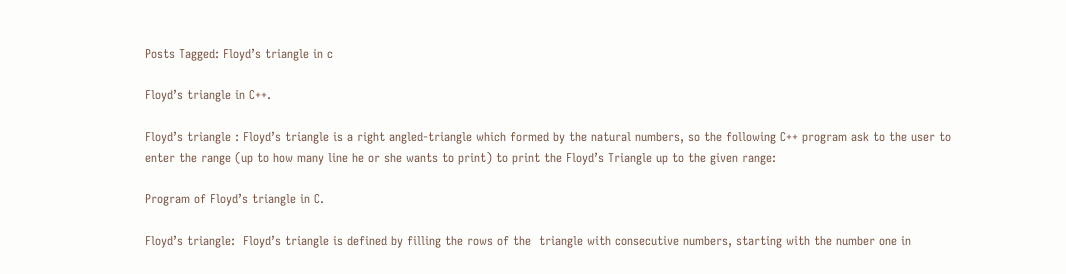Posts Tagged: Floyd’s triangle in c

Floyd’s triangle in C++.

Floyd’s triangle : Floyd’s triangle is a right angled-triangle which formed by the natural numbers, so the following C++ program ask to the user to enter the range (up to how many line he or she wants to print) to print the Floyd’s Triangle up to the given range:

Program of Floyd’s triangle in C.

Floyd’s triangle:  Floyd’s triangle is defined by filling the rows of the  triangle with consecutive numbers, starting with the number one in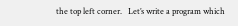the top left corner.   Let’s write a program which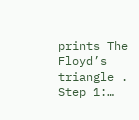prints The Floyd’s triangle .   Step 1:…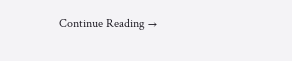Continue Reading →